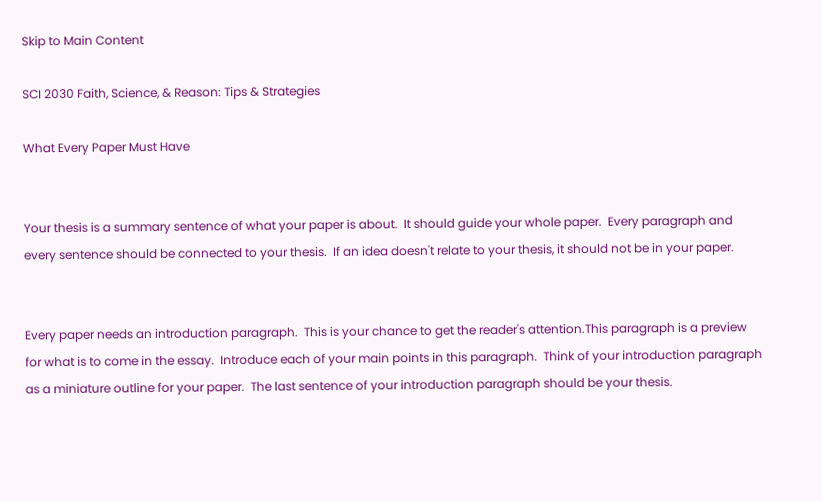Skip to Main Content

SCI 2030 Faith, Science, & Reason: Tips & Strategies

What Every Paper Must Have


Your thesis is a summary sentence of what your paper is about.  It should guide your whole paper.  Every paragraph and every sentence should be connected to your thesis.  If an idea doesn't relate to your thesis, it should not be in your paper.


Every paper needs an introduction paragraph.  This is your chance to get the reader's attention.This paragraph is a preview for what is to come in the essay.  Introduce each of your main points in this paragraph.  Think of your introduction paragraph as a miniature outline for your paper.  The last sentence of your introduction paragraph should be your thesis.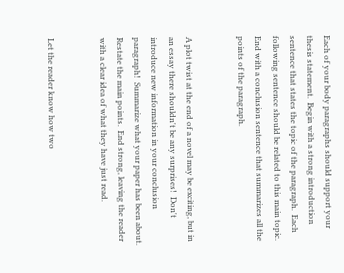Each of your body paragraphs should support your thesis statement.  Begin with a strong introduction sentence that states the topic of the paragraph.  Each following sentence should be related to this main topic.  End with a conclusion sentence that summarizes all the points of the paragraph.


A plot twist at the end of a novel may be exciting, but in an essay there shouldn't be any surprises!  Don't introduce new information in your conclusion paragraph!  Summarize what your paper has been about.  Restate the main points.  End strong, leaving the reader with a clear idea of what they have just read.


Let the reader know how two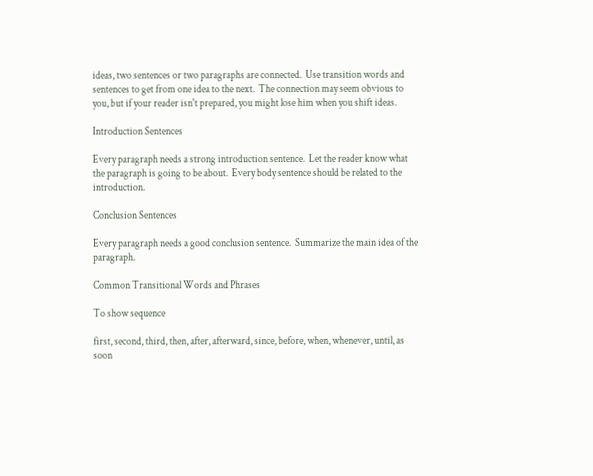ideas, two sentences or two paragraphs are connected.  Use transition words and sentences to get from one idea to the next.  The connection may seem obvious to you, but if your reader isn't prepared, you might lose him when you shift ideas.

Introduction Sentences

Every paragraph needs a strong introduction sentence.  Let the reader know what the paragraph is going to be about.  Every body sentence should be related to the introduction.

Conclusion Sentences

Every paragraph needs a good conclusion sentence.  Summarize the main idea of the paragraph.

Common Transitional Words and Phrases

To show sequence

first, second, third, then, after, afterward, since, before, when, whenever, until, as soon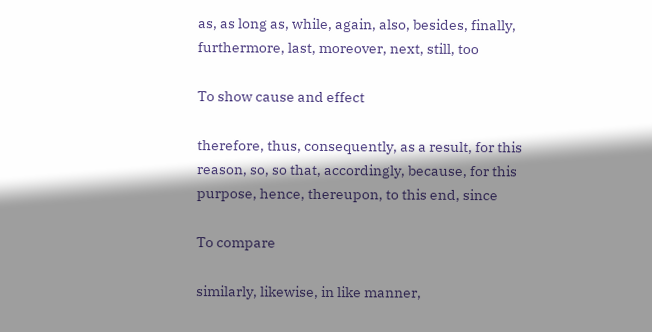as, as long as, while, again, also, besides, finally, furthermore, last, moreover, next, still, too

To show cause and effect

therefore, thus, consequently, as a result, for this reason, so, so that, accordingly, because, for this purpose, hence, thereupon, to this end, since

To compare

similarly, likewise, in like manner,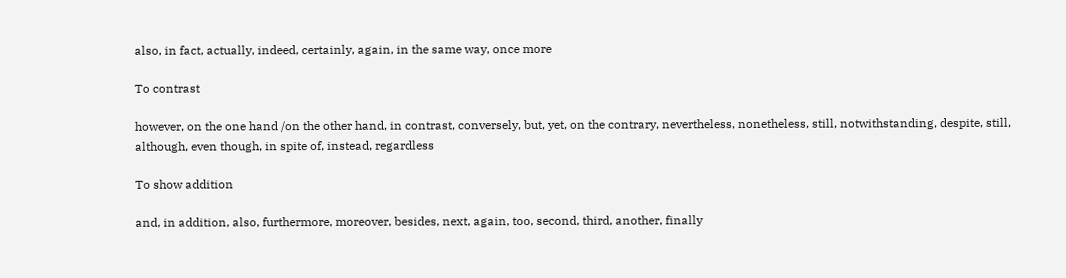also, in fact, actually, indeed, certainly, again, in the same way, once more

To contrast

however, on the one hand /on the other hand, in contrast, conversely, but, yet, on the contrary, nevertheless, nonetheless, still, notwithstanding, despite, still, although, even though, in spite of, instead, regardless

To show addition

and, in addition, also, furthermore, moreover, besides, next, again, too, second, third, another, finally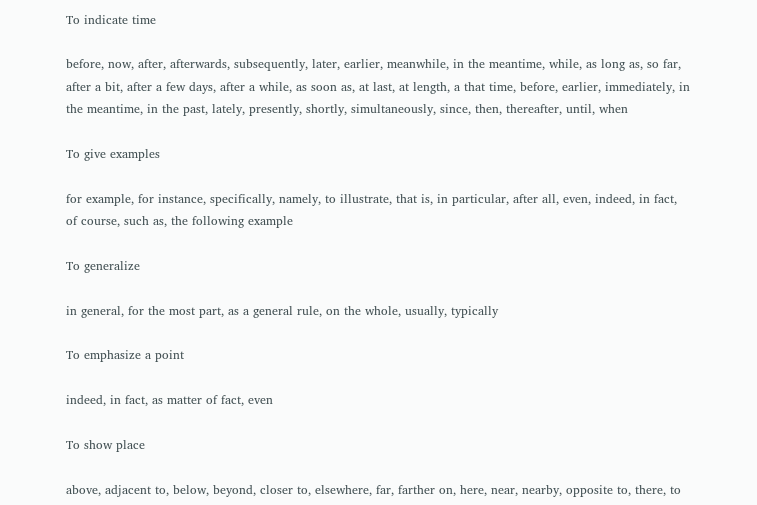To indicate time

before, now, after, afterwards, subsequently, later, earlier, meanwhile, in the meantime, while, as long as, so far, after a bit, after a few days, after a while, as soon as, at last, at length, a that time, before, earlier, immediately, in the meantime, in the past, lately, presently, shortly, simultaneously, since, then, thereafter, until, when

To give examples

for example, for instance, specifically, namely, to illustrate, that is, in particular, after all, even, indeed, in fact, of course, such as, the following example

To generalize

in general, for the most part, as a general rule, on the whole, usually, typically

To emphasize a point

indeed, in fact, as matter of fact, even

To show place

above, adjacent to, below, beyond, closer to, elsewhere, far, farther on, here, near, nearby, opposite to, there, to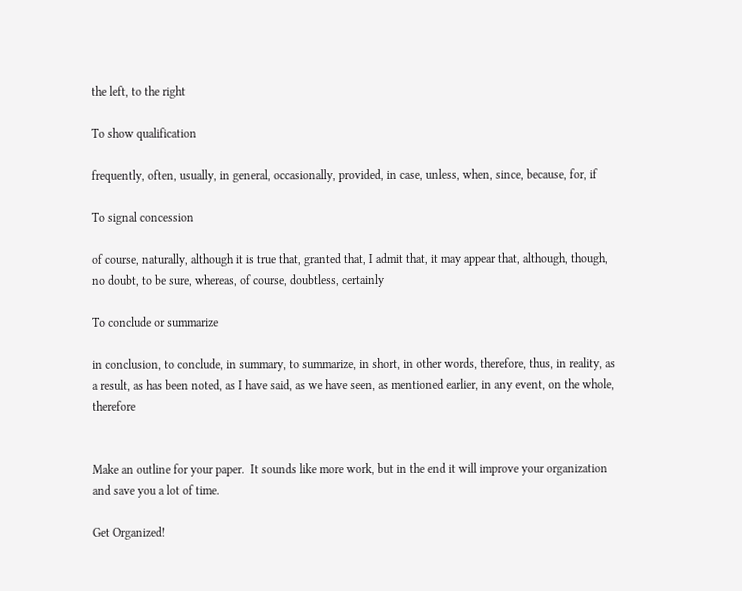the left, to the right

To show qualification

frequently, often, usually, in general, occasionally, provided, in case, unless, when, since, because, for, if

To signal concession

of course, naturally, although it is true that, granted that, I admit that, it may appear that, although, though, no doubt, to be sure, whereas, of course, doubtless, certainly

To conclude or summarize

in conclusion, to conclude, in summary, to summarize, in short, in other words, therefore, thus, in reality, as a result, as has been noted, as I have said, as we have seen, as mentioned earlier, in any event, on the whole, therefore


Make an outline for your paper.  It sounds like more work, but in the end it will improve your organization and save you a lot of time.

Get Organized!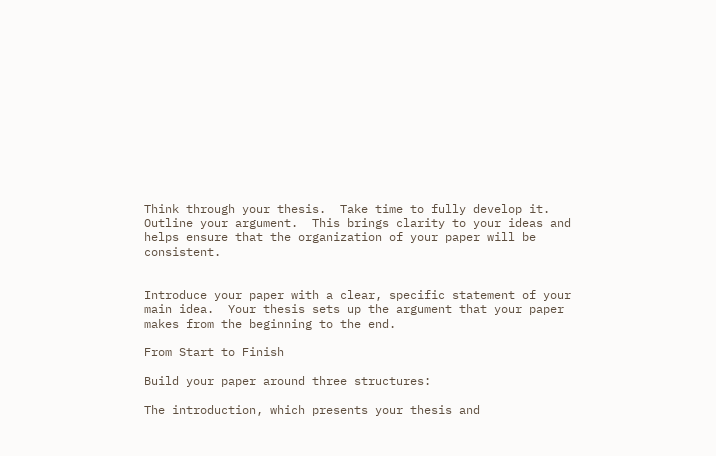Think through your thesis.  Take time to fully develop it.  Outline your argument.  This brings clarity to your ideas and helps ensure that the organization of your paper will be consistent.


Introduce your paper with a clear, specific statement of your main idea.  Your thesis sets up the argument that your paper makes from the beginning to the end.

From Start to Finish

Build your paper around three structures:

The introduction, which presents your thesis and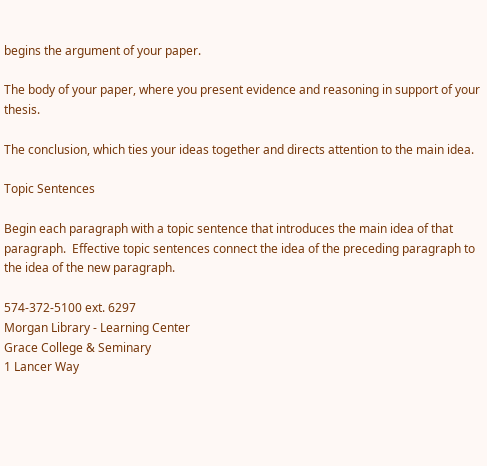begins the argument of your paper.

The body of your paper, where you present evidence and reasoning in support of your thesis.

The conclusion, which ties your ideas together and directs attention to the main idea.

Topic Sentences

Begin each paragraph with a topic sentence that introduces the main idea of that paragraph.  Effective topic sentences connect the idea of the preceding paragraph to the idea of the new paragraph.

574-372-5100 ext. 6297
Morgan Library - Learning Center
Grace College & Seminary
1 Lancer Way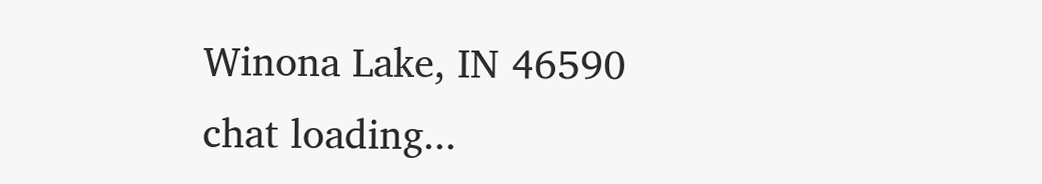Winona Lake, IN 46590
chat loading...